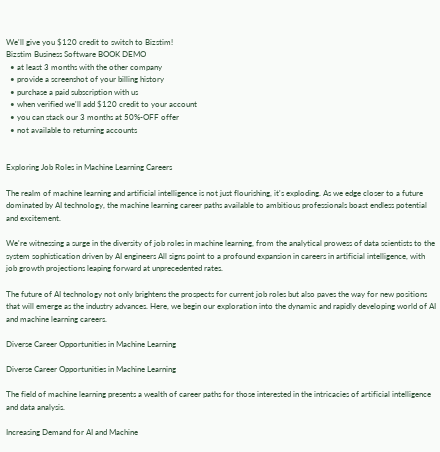We'll give you $120 credit to switch to Bizstim!
Bizstim Business Software BOOK DEMO
  • at least 3 months with the other company
  • provide a screenshot of your billing history
  • purchase a paid subscription with us
  • when verified we'll add $120 credit to your account
  • you can stack our 3 months at 50%-OFF offer
  • not available to returning accounts


Exploring Job Roles in Machine Learning Careers

The realm of machine learning and artificial intelligence is not just flourishing, it's exploding. As we edge closer to a future dominated by AI technology, the machine learning career paths available to ambitious professionals boast endless potential and excitement.

We're witnessing a surge in the diversity of job roles in machine learning, from the analytical prowess of data scientists to the system sophistication driven by AI engineers All signs point to a profound expansion in careers in artificial intelligence, with job growth projections leaping forward at unprecedented rates.

The future of AI technology not only brightens the prospects for current job roles but also paves the way for new positions that will emerge as the industry advances. Here, we begin our exploration into the dynamic and rapidly developing world of AI and machine learning careers.

Diverse Career Opportunities in Machine Learning

Diverse Career Opportunities in Machine Learning

The field of machine learning presents a wealth of career paths for those interested in the intricacies of artificial intelligence and data analysis.

Increasing Demand for AI and Machine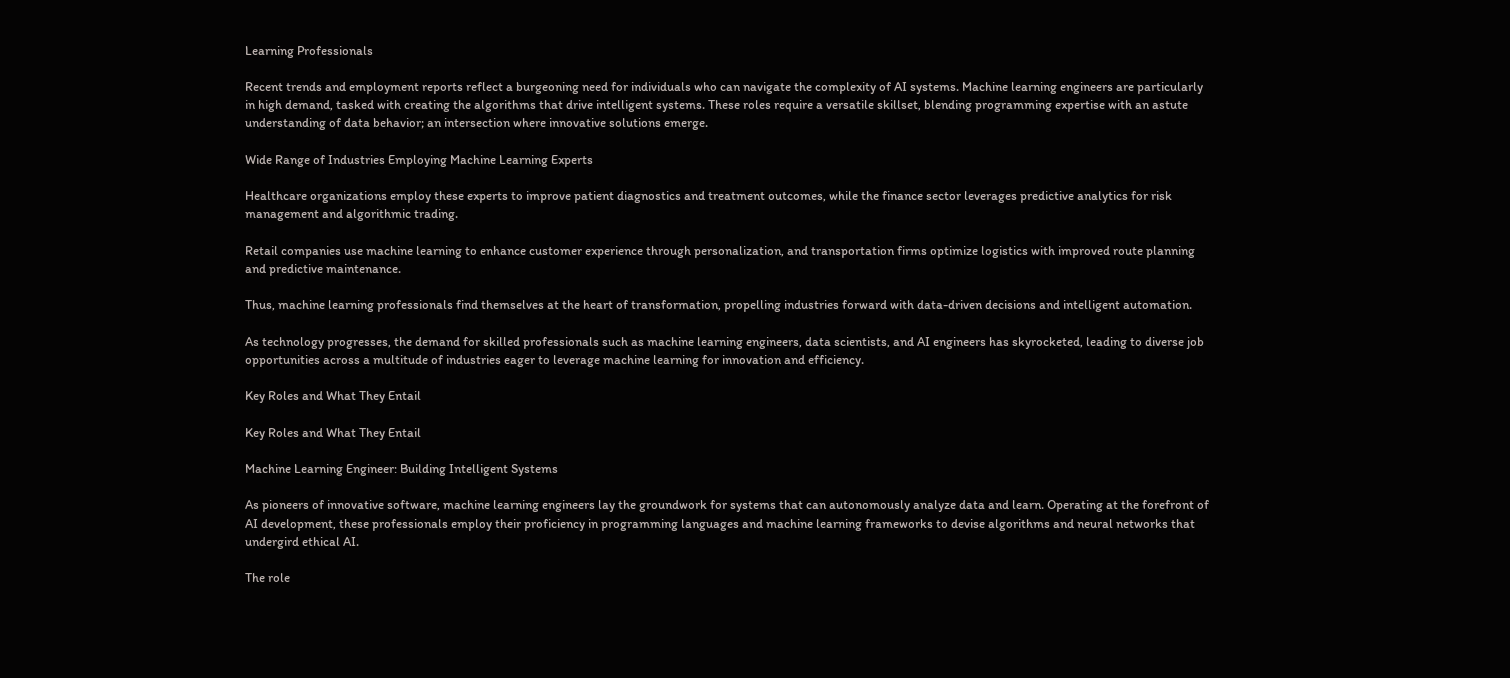Learning Professionals

Recent trends and employment reports reflect a burgeoning need for individuals who can navigate the complexity of AI systems. Machine learning engineers are particularly in high demand, tasked with creating the algorithms that drive intelligent systems. These roles require a versatile skillset, blending programming expertise with an astute understanding of data behavior; an intersection where innovative solutions emerge.

Wide Range of Industries Employing Machine Learning Experts

Healthcare organizations employ these experts to improve patient diagnostics and treatment outcomes, while the finance sector leverages predictive analytics for risk management and algorithmic trading.

Retail companies use machine learning to enhance customer experience through personalization, and transportation firms optimize logistics with improved route planning and predictive maintenance.

Thus, machine learning professionals find themselves at the heart of transformation, propelling industries forward with data-driven decisions and intelligent automation.

As technology progresses, the demand for skilled professionals such as machine learning engineers, data scientists, and AI engineers has skyrocketed, leading to diverse job opportunities across a multitude of industries eager to leverage machine learning for innovation and efficiency.

Key Roles and What They Entail

Key Roles and What They Entail

Machine Learning Engineer: Building Intelligent Systems

As pioneers of innovative software, machine learning engineers lay the groundwork for systems that can autonomously analyze data and learn. Operating at the forefront of AI development, these professionals employ their proficiency in programming languages and machine learning frameworks to devise algorithms and neural networks that undergird ethical AI.

The role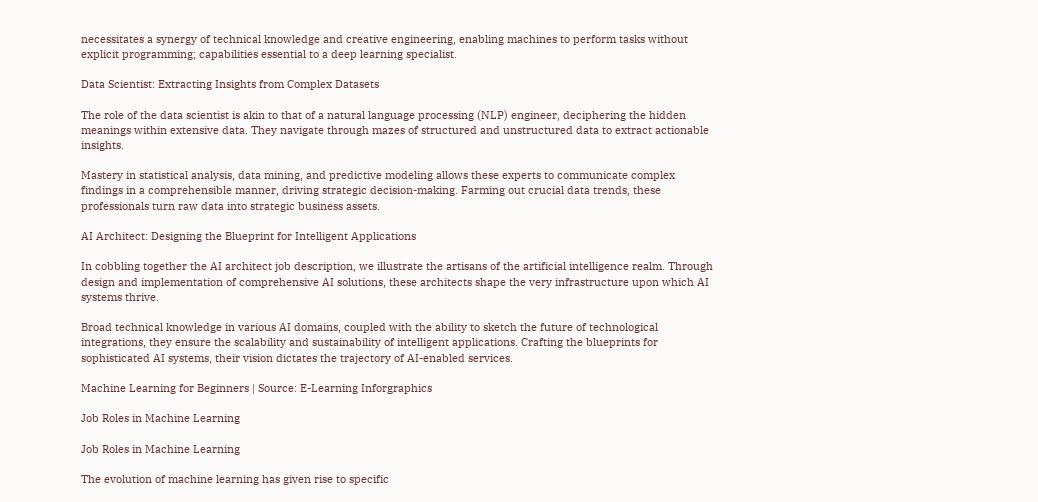necessitates a synergy of technical knowledge and creative engineering, enabling machines to perform tasks without explicit programming; capabilities essential to a deep learning specialist.

Data Scientist: Extracting Insights from Complex Datasets

The role of the data scientist is akin to that of a natural language processing (NLP) engineer, deciphering the hidden meanings within extensive data. They navigate through mazes of structured and unstructured data to extract actionable insights.

Mastery in statistical analysis, data mining, and predictive modeling allows these experts to communicate complex findings in a comprehensible manner, driving strategic decision-making. Farming out crucial data trends, these professionals turn raw data into strategic business assets.

AI Architect: Designing the Blueprint for Intelligent Applications

In cobbling together the AI architect job description, we illustrate the artisans of the artificial intelligence realm. Through design and implementation of comprehensive AI solutions, these architects shape the very infrastructure upon which AI systems thrive.

Broad technical knowledge in various AI domains, coupled with the ability to sketch the future of technological integrations, they ensure the scalability and sustainability of intelligent applications. Crafting the blueprints for sophisticated AI systems, their vision dictates the trajectory of AI-enabled services.

Machine Learning for Beginners | Source: E-Learning Inforgraphics

Job Roles in Machine Learning

Job Roles in Machine Learning

The evolution of machine learning has given rise to specific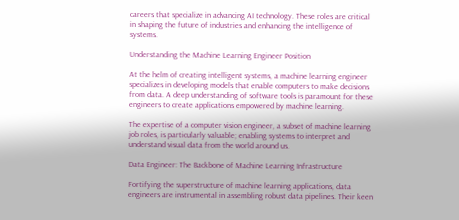careers that specialize in advancing AI technology. These roles are critical in shaping the future of industries and enhancing the intelligence of systems.

Understanding the Machine Learning Engineer Position

At the helm of creating intelligent systems, a machine learning engineer specializes in developing models that enable computers to make decisions from data. A deep understanding of software tools is paramount for these engineers to create applications empowered by machine learning.

The expertise of a computer vision engineer, a subset of machine learning job roles, is particularly valuable; enabling systems to interpret and understand visual data from the world around us.

Data Engineer: The Backbone of Machine Learning Infrastructure

Fortifying the superstructure of machine learning applications, data engineers are instrumental in assembling robust data pipelines. Their keen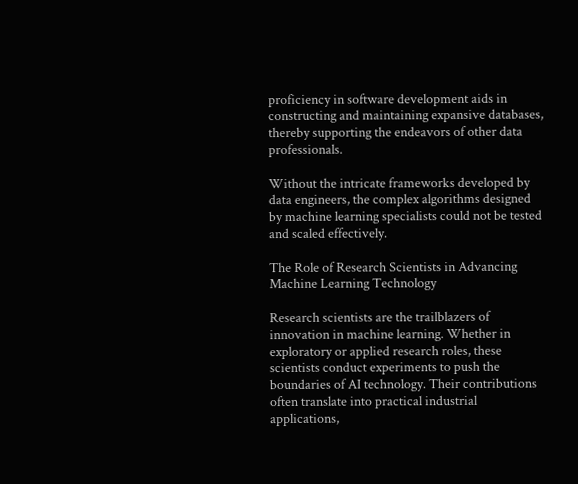proficiency in software development aids in constructing and maintaining expansive databases, thereby supporting the endeavors of other data professionals.

Without the intricate frameworks developed by data engineers, the complex algorithms designed by machine learning specialists could not be tested and scaled effectively.

The Role of Research Scientists in Advancing Machine Learning Technology

Research scientists are the trailblazers of innovation in machine learning. Whether in exploratory or applied research roles, these scientists conduct experiments to push the boundaries of AI technology. Their contributions often translate into practical industrial applications,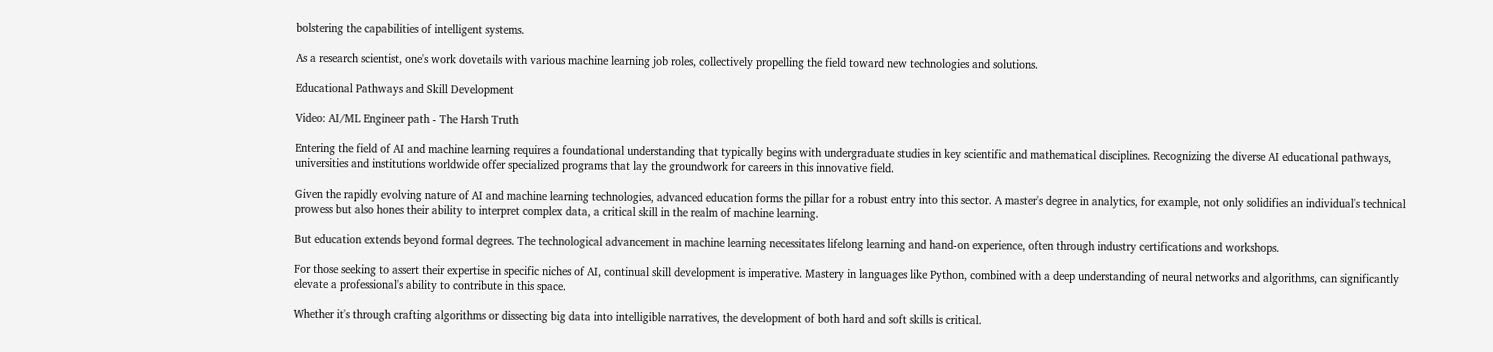bolstering the capabilities of intelligent systems.

As a research scientist, one's work dovetails with various machine learning job roles, collectively propelling the field toward new technologies and solutions.

Educational Pathways and Skill Development

Video: AI/ML Engineer path - The Harsh Truth

Entering the field of AI and machine learning requires a foundational understanding that typically begins with undergraduate studies in key scientific and mathematical disciplines. Recognizing the diverse AI educational pathways, universities and institutions worldwide offer specialized programs that lay the groundwork for careers in this innovative field.

Given the rapidly evolving nature of AI and machine learning technologies, advanced education forms the pillar for a robust entry into this sector. A master's degree in analytics, for example, not only solidifies an individual's technical prowess but also hones their ability to interpret complex data, a critical skill in the realm of machine learning.

But education extends beyond formal degrees. The technological advancement in machine learning necessitates lifelong learning and hand-on experience, often through industry certifications and workshops.

For those seeking to assert their expertise in specific niches of AI, continual skill development is imperative. Mastery in languages like Python, combined with a deep understanding of neural networks and algorithms, can significantly elevate a professional's ability to contribute in this space.

Whether it's through crafting algorithms or dissecting big data into intelligible narratives, the development of both hard and soft skills is critical.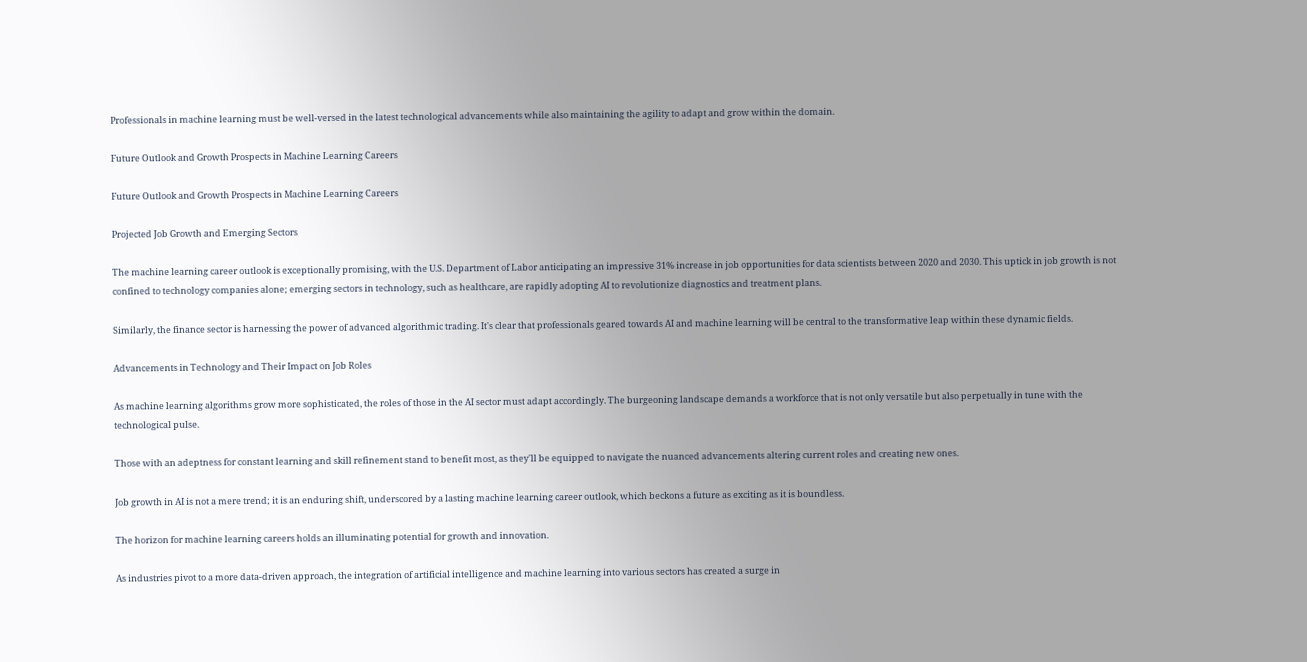Professionals in machine learning must be well-versed in the latest technological advancements while also maintaining the agility to adapt and grow within the domain.

Future Outlook and Growth Prospects in Machine Learning Careers

Future Outlook and Growth Prospects in Machine Learning Careers

Projected Job Growth and Emerging Sectors

The machine learning career outlook is exceptionally promising, with the U.S. Department of Labor anticipating an impressive 31% increase in job opportunities for data scientists between 2020 and 2030. This uptick in job growth is not confined to technology companies alone; emerging sectors in technology, such as healthcare, are rapidly adopting AI to revolutionize diagnostics and treatment plans.

Similarly, the finance sector is harnessing the power of advanced algorithmic trading. It's clear that professionals geared towards AI and machine learning will be central to the transformative leap within these dynamic fields.

Advancements in Technology and Their Impact on Job Roles

As machine learning algorithms grow more sophisticated, the roles of those in the AI sector must adapt accordingly. The burgeoning landscape demands a workforce that is not only versatile but also perpetually in tune with the technological pulse.

Those with an adeptness for constant learning and skill refinement stand to benefit most, as they'll be equipped to navigate the nuanced advancements altering current roles and creating new ones.

Job growth in AI is not a mere trend; it is an enduring shift, underscored by a lasting machine learning career outlook, which beckons a future as exciting as it is boundless.

The horizon for machine learning careers holds an illuminating potential for growth and innovation.

As industries pivot to a more data-driven approach, the integration of artificial intelligence and machine learning into various sectors has created a surge in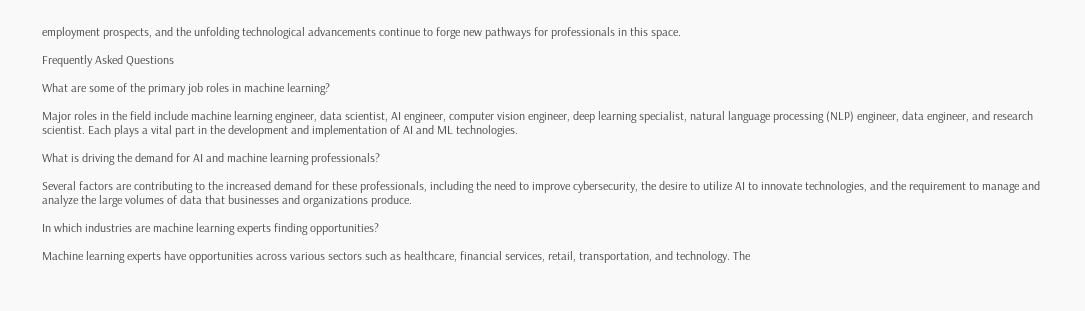employment prospects, and the unfolding technological advancements continue to forge new pathways for professionals in this space.

Frequently Asked Questions

What are some of the primary job roles in machine learning?

Major roles in the field include machine learning engineer, data scientist, AI engineer, computer vision engineer, deep learning specialist, natural language processing (NLP) engineer, data engineer, and research scientist. Each plays a vital part in the development and implementation of AI and ML technologies.

What is driving the demand for AI and machine learning professionals?

Several factors are contributing to the increased demand for these professionals, including the need to improve cybersecurity, the desire to utilize AI to innovate technologies, and the requirement to manage and analyze the large volumes of data that businesses and organizations produce.

In which industries are machine learning experts finding opportunities?

Machine learning experts have opportunities across various sectors such as healthcare, financial services, retail, transportation, and technology. The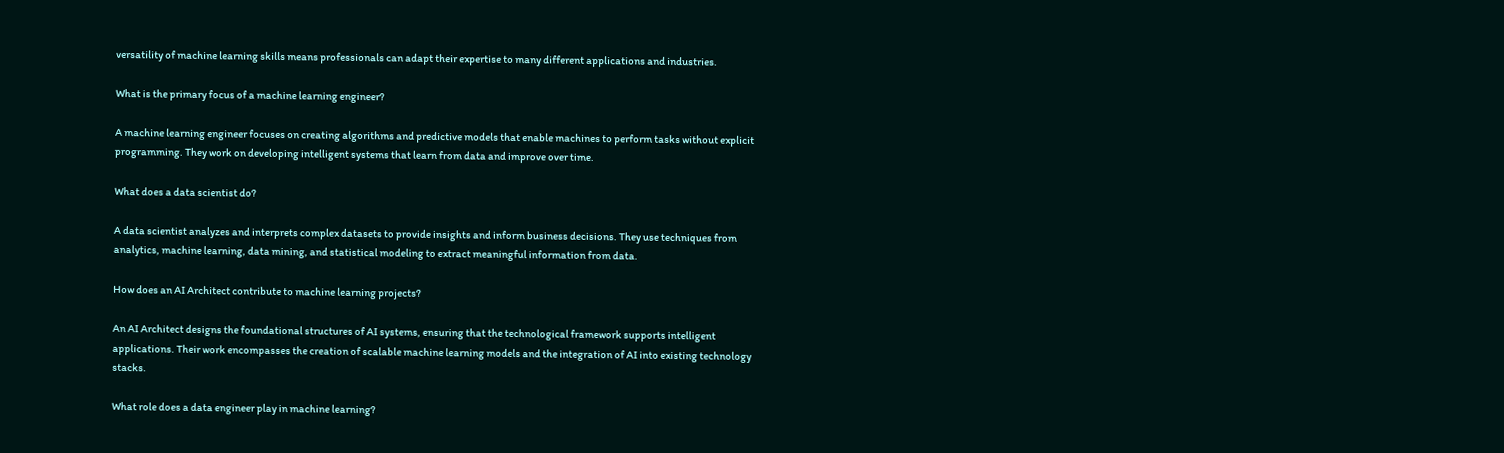versatility of machine learning skills means professionals can adapt their expertise to many different applications and industries.

What is the primary focus of a machine learning engineer?

A machine learning engineer focuses on creating algorithms and predictive models that enable machines to perform tasks without explicit programming. They work on developing intelligent systems that learn from data and improve over time.

What does a data scientist do?

A data scientist analyzes and interprets complex datasets to provide insights and inform business decisions. They use techniques from analytics, machine learning, data mining, and statistical modeling to extract meaningful information from data.

How does an AI Architect contribute to machine learning projects?

An AI Architect designs the foundational structures of AI systems, ensuring that the technological framework supports intelligent applications. Their work encompasses the creation of scalable machine learning models and the integration of AI into existing technology stacks.

What role does a data engineer play in machine learning?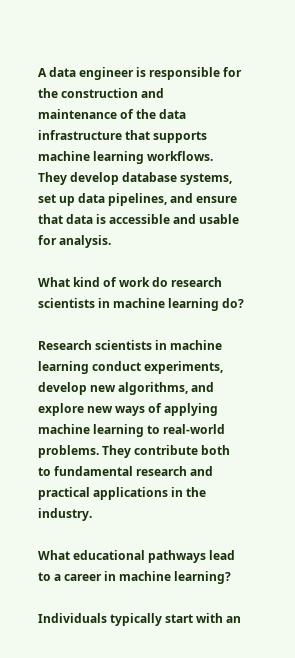A data engineer is responsible for the construction and maintenance of the data infrastructure that supports machine learning workflows. They develop database systems, set up data pipelines, and ensure that data is accessible and usable for analysis.

What kind of work do research scientists in machine learning do?

Research scientists in machine learning conduct experiments, develop new algorithms, and explore new ways of applying machine learning to real-world problems. They contribute both to fundamental research and practical applications in the industry.

What educational pathways lead to a career in machine learning?

Individuals typically start with an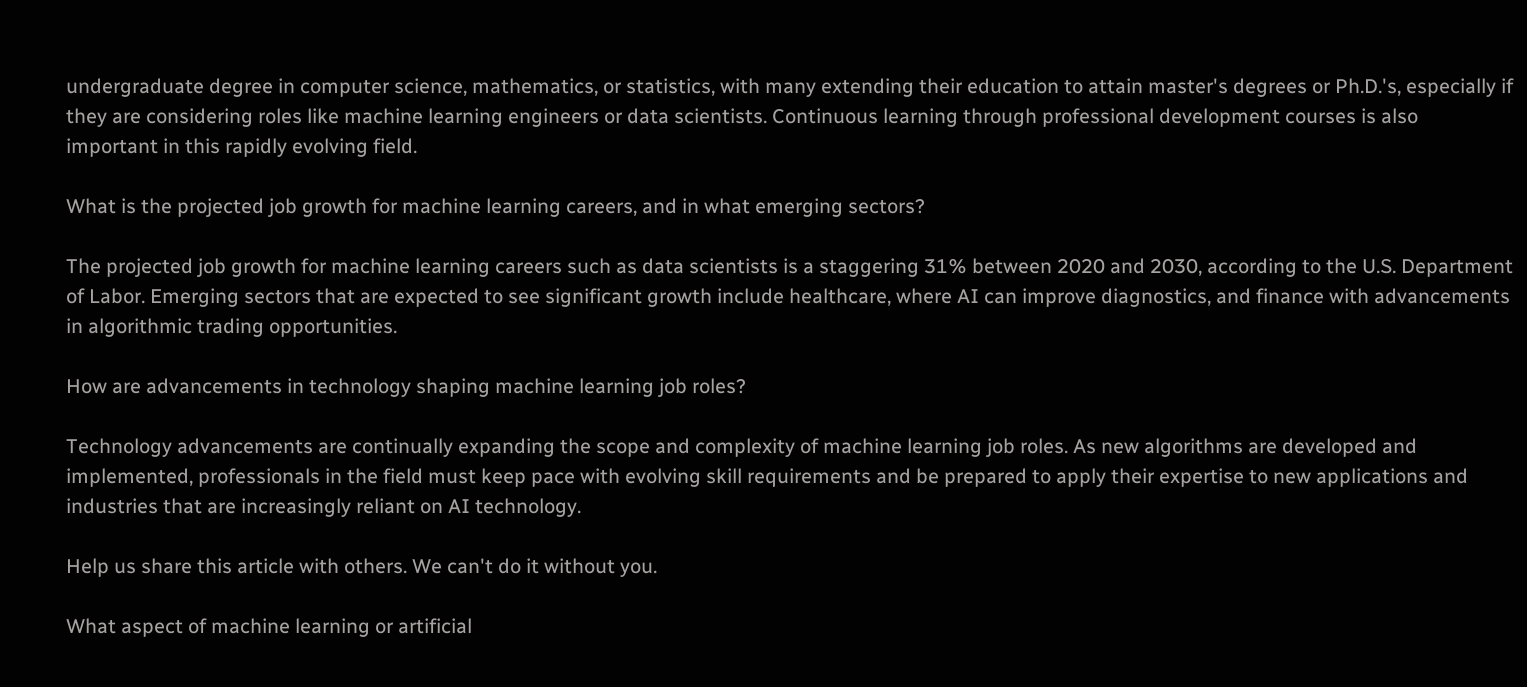undergraduate degree in computer science, mathematics, or statistics, with many extending their education to attain master's degrees or Ph.D.'s, especially if they are considering roles like machine learning engineers or data scientists. Continuous learning through professional development courses is also important in this rapidly evolving field.

What is the projected job growth for machine learning careers, and in what emerging sectors?

The projected job growth for machine learning careers such as data scientists is a staggering 31% between 2020 and 2030, according to the U.S. Department of Labor. Emerging sectors that are expected to see significant growth include healthcare, where AI can improve diagnostics, and finance with advancements in algorithmic trading opportunities.

How are advancements in technology shaping machine learning job roles?

Technology advancements are continually expanding the scope and complexity of machine learning job roles. As new algorithms are developed and implemented, professionals in the field must keep pace with evolving skill requirements and be prepared to apply their expertise to new applications and industries that are increasingly reliant on AI technology.

Help us share this article with others. We can't do it without you.

What aspect of machine learning or artificial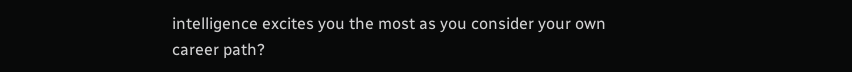intelligence excites you the most as you consider your own career path?